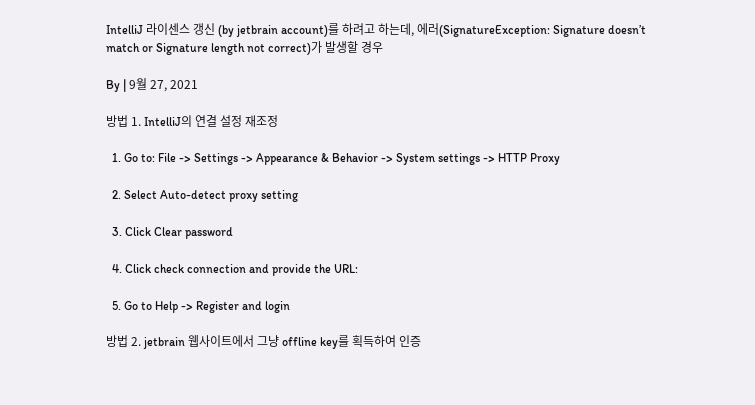IntelliJ 라이센스 갱신 (by jetbrain account)를 하려고 하는데, 에러(SignatureException: Signature doesn’t match or Signature length not correct)가 발생할 경우

By | 9월 27, 2021

방법 1. IntelliJ의 연결 설정 재조정

  1. Go to: File -> Settings -> Appearance & Behavior -> System settings -> HTTP Proxy

  2. Select Auto-detect proxy setting

  3. Click Clear password

  4. Click check connection and provide the URL:

  5. Go to Help -> Register and login

방법 2. jetbrain 웹사이트에서 그냥 offline key를 획득하여 인증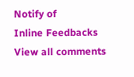Notify of
Inline Feedbacks
View all comments